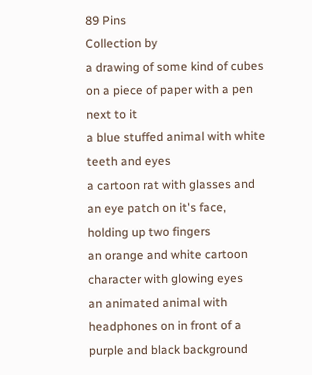89 Pins
Collection by
a drawing of some kind of cubes on a piece of paper with a pen next to it
a blue stuffed animal with white teeth and eyes
a cartoon rat with glasses and an eye patch on it's face, holding up two fingers
an orange and white cartoon character with glowing eyes
an animated animal with headphones on in front of a purple and black background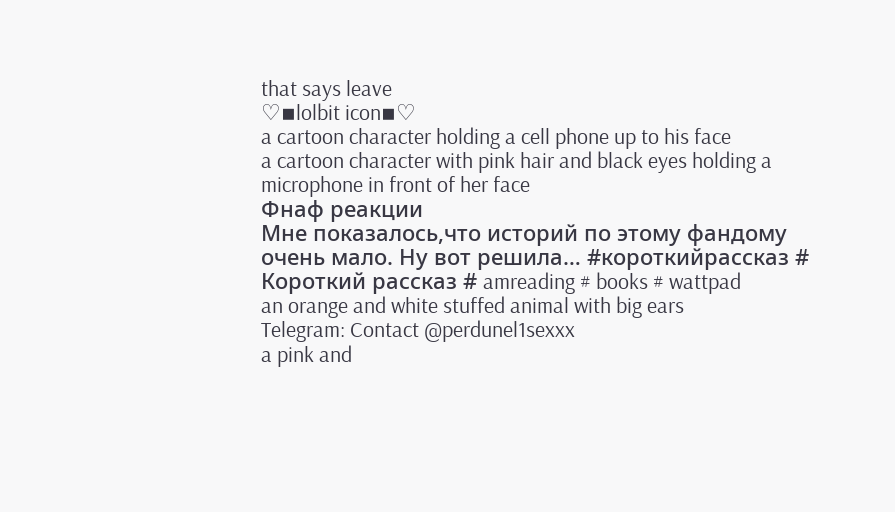that says leave
♡▪lolbit icon▪♡
a cartoon character holding a cell phone up to his face
a cartoon character with pink hair and black eyes holding a microphone in front of her face
Фнаф реакции
Мне показалось,что историй по этому фандому очень мало. Ну вот решила… #короткийрассказ # Короткий рассказ # amreading # books # wattpad
an orange and white stuffed animal with big ears
Telegram: Contact @perdunel1sexxx
a pink and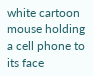white cartoon mouse holding a cell phone to its face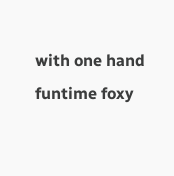with one hand
funtime foxy